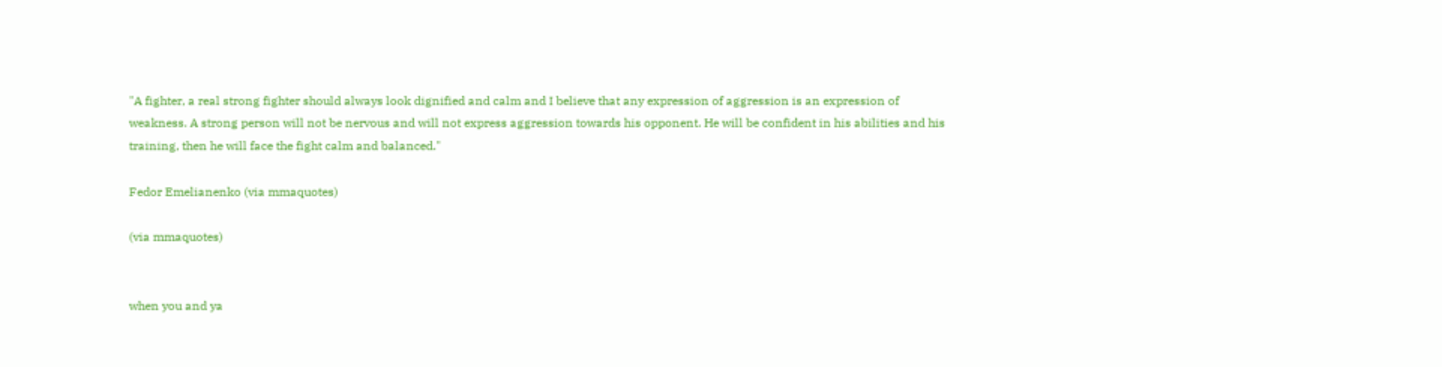"A fighter, a real strong fighter should always look dignified and calm and I believe that any expression of aggression is an expression of weakness. A strong person will not be nervous and will not express aggression towards his opponent. He will be confident in his abilities and his training, then he will face the fight calm and balanced."

Fedor Emelianenko (via mmaquotes)

(via mmaquotes)


when you and ya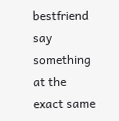bestfriend say something at the exact same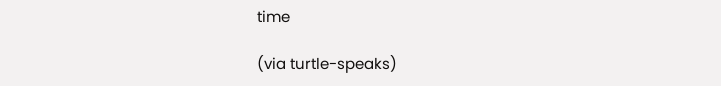time

(via turtle-speaks)